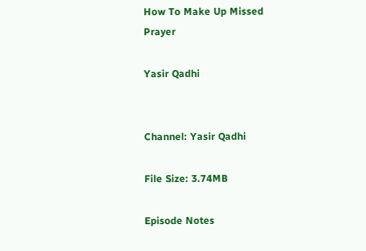How To Make Up Missed Prayer

Yasir Qadhi


Channel: Yasir Qadhi

File Size: 3.74MB

Episode Notes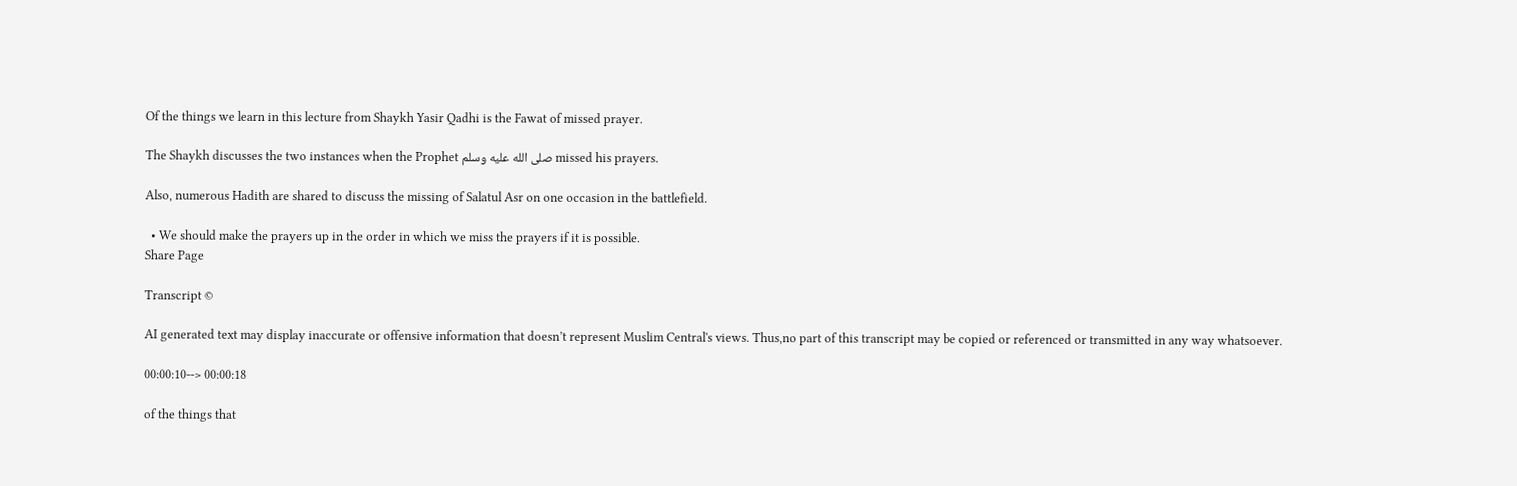Of the things we learn in this lecture from Shaykh Yasir Qadhi is the Fawat of missed prayer.

The Shaykh discusses the two instances when the Prophet صلى الله عليه وسلم missed his prayers.

Also, numerous Hadith are shared to discuss the missing of Salatul Asr on one occasion in the battlefield.

  • We should make the prayers up in the order in which we miss the prayers if it is possible.
Share Page

Transcript ©

AI generated text may display inaccurate or offensive information that doesn’t represent Muslim Central's views. Thus,no part of this transcript may be copied or referenced or transmitted in any way whatsoever.

00:00:10--> 00:00:18

of the things that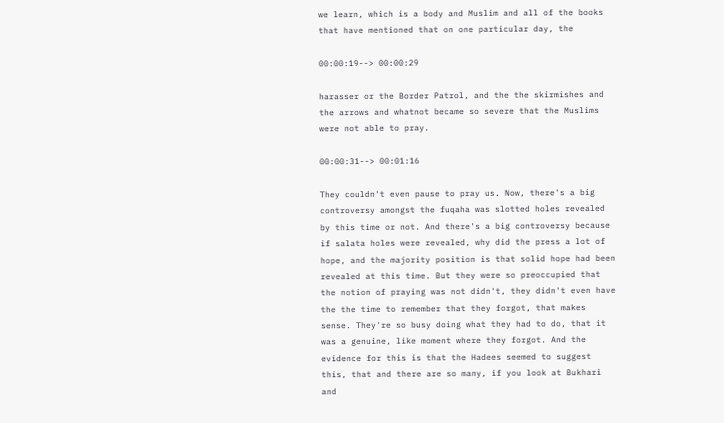we learn, which is a body and Muslim and all of the books that have mentioned that on one particular day, the

00:00:19--> 00:00:29

harasser or the Border Patrol, and the the skirmishes and the arrows and whatnot became so severe that the Muslims were not able to pray.

00:00:31--> 00:01:16

They couldn't even pause to pray us. Now, there's a big controversy amongst the fuqaha was slotted holes revealed by this time or not. And there's a big controversy because if salata holes were revealed, why did the press a lot of hope, and the majority position is that solid hope had been revealed at this time. But they were so preoccupied that the notion of praying was not didn't, they didn't even have the the time to remember that they forgot, that makes sense. They're so busy doing what they had to do, that it was a genuine, like moment where they forgot. And the evidence for this is that the Hadees seemed to suggest this, that and there are so many, if you look at Bukhari and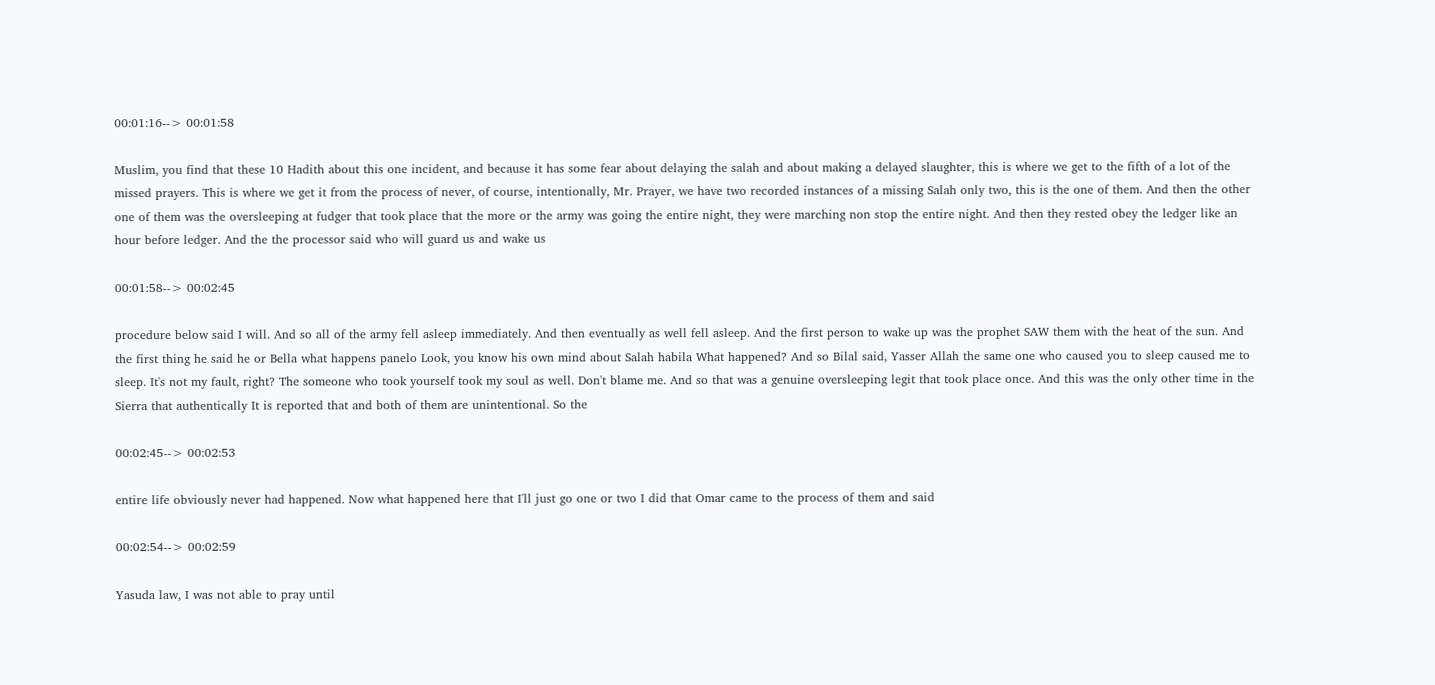00:01:16--> 00:01:58

Muslim, you find that these 10 Hadith about this one incident, and because it has some fear about delaying the salah and about making a delayed slaughter, this is where we get to the fifth of a lot of the missed prayers. This is where we get it from the process of never, of course, intentionally, Mr. Prayer, we have two recorded instances of a missing Salah only two, this is the one of them. And then the other one of them was the oversleeping at fudger that took place that the more or the army was going the entire night, they were marching non stop the entire night. And then they rested obey the ledger like an hour before ledger. And the the processor said who will guard us and wake us

00:01:58--> 00:02:45

procedure below said I will. And so all of the army fell asleep immediately. And then eventually as well fell asleep. And the first person to wake up was the prophet SAW them with the heat of the sun. And the first thing he said he or Bella what happens panelo Look, you know his own mind about Salah habila What happened? And so Bilal said, Yasser Allah the same one who caused you to sleep caused me to sleep. It's not my fault, right? The someone who took yourself took my soul as well. Don't blame me. And so that was a genuine oversleeping legit that took place once. And this was the only other time in the Sierra that authentically It is reported that and both of them are unintentional. So the

00:02:45--> 00:02:53

entire life obviously never had happened. Now what happened here that I'll just go one or two I did that Omar came to the process of them and said

00:02:54--> 00:02:59

Yasuda law, I was not able to pray until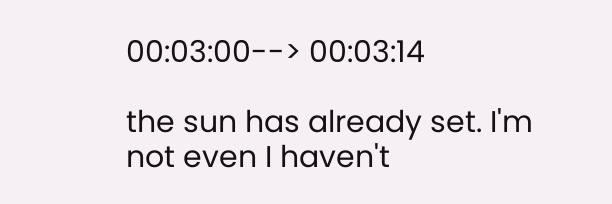00:03:00--> 00:03:14

the sun has already set. I'm not even I haven't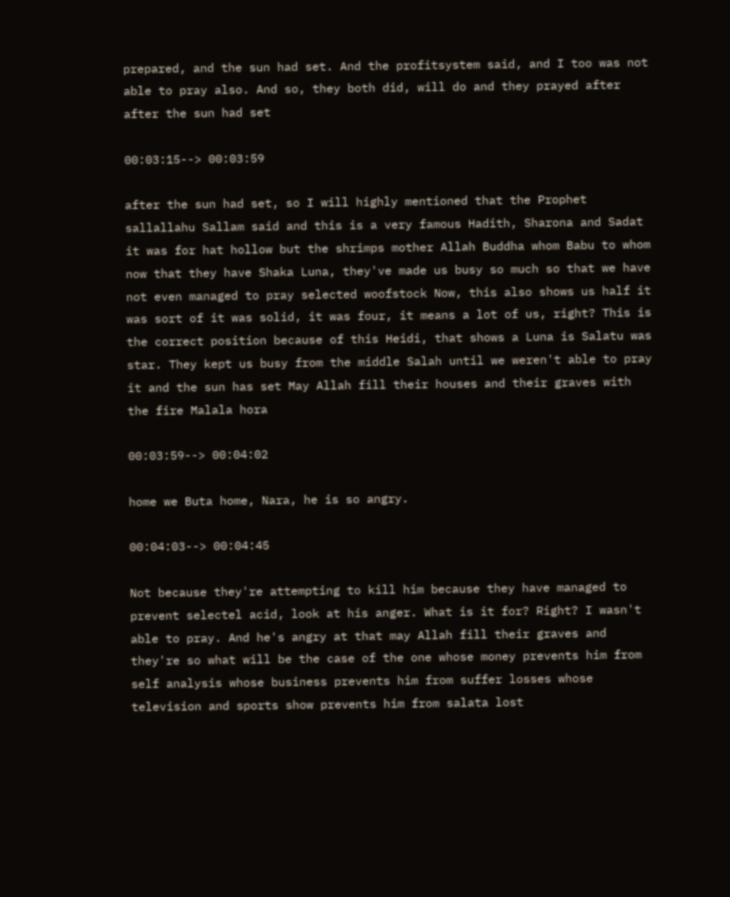prepared, and the sun had set. And the profitsystem said, and I too was not able to pray also. And so, they both did, will do and they prayed after after the sun had set

00:03:15--> 00:03:59

after the sun had set, so I will highly mentioned that the Prophet sallallahu Sallam said and this is a very famous Hadith, Sharona and Sadat it was for hat hollow but the shrimps mother Allah Buddha whom Babu to whom now that they have Shaka Luna, they've made us busy so much so that we have not even managed to pray selected woofstock Now, this also shows us half it was sort of it was solid, it was four, it means a lot of us, right? This is the correct position because of this Heidi, that shows a Luna is Salatu was star. They kept us busy from the middle Salah until we weren't able to pray it and the sun has set May Allah fill their houses and their graves with the fire Malala hora

00:03:59--> 00:04:02

home we Buta home, Nara, he is so angry.

00:04:03--> 00:04:45

Not because they're attempting to kill him because they have managed to prevent selectel acid, look at his anger. What is it for? Right? I wasn't able to pray. And he's angry at that may Allah fill their graves and they're so what will be the case of the one whose money prevents him from self analysis whose business prevents him from suffer losses whose television and sports show prevents him from salata lost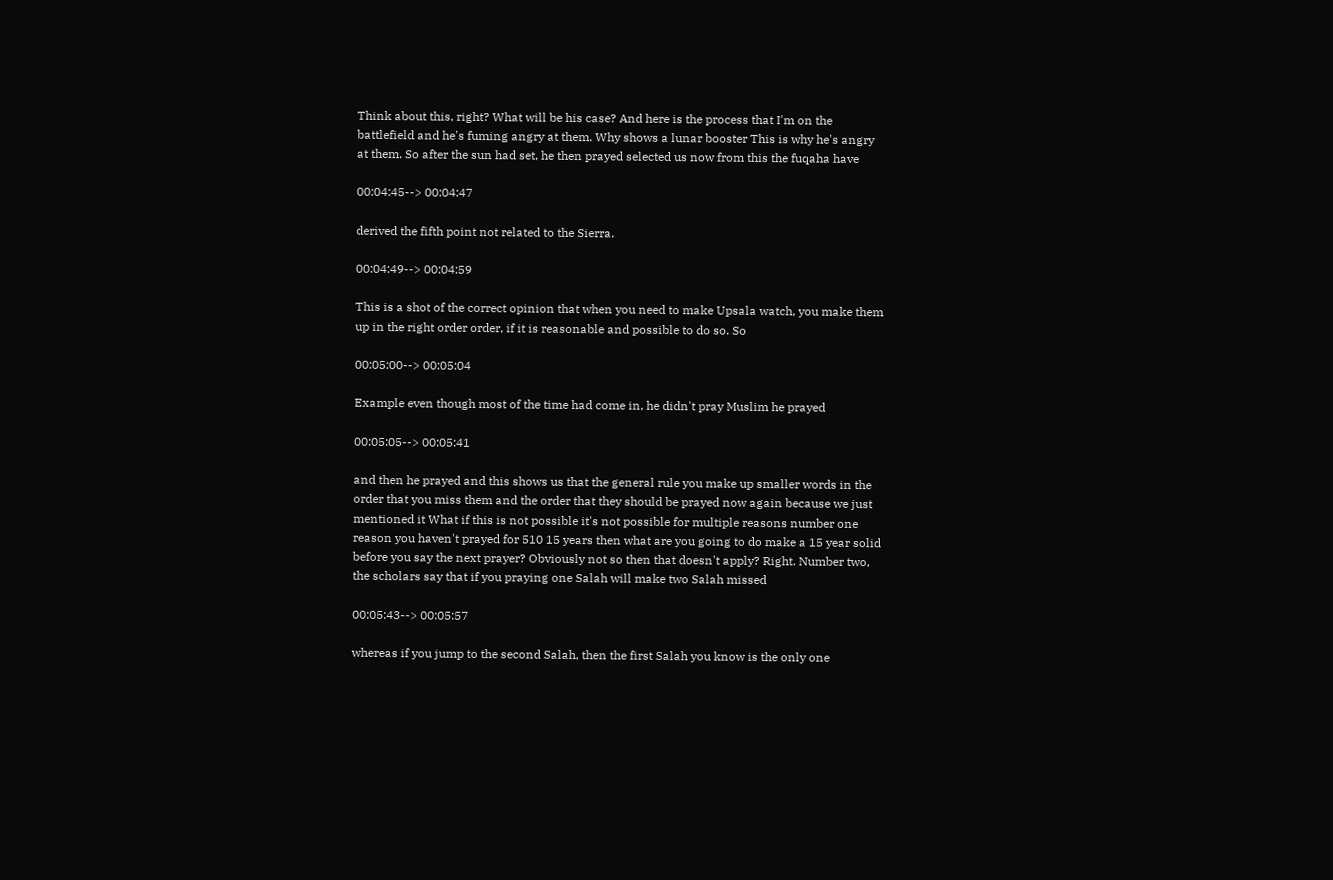Think about this, right? What will be his case? And here is the process that I'm on the battlefield and he's fuming angry at them. Why shows a lunar booster This is why he's angry at them. So after the sun had set, he then prayed selected us now from this the fuqaha have

00:04:45--> 00:04:47

derived the fifth point not related to the Sierra.

00:04:49--> 00:04:59

This is a shot of the correct opinion that when you need to make Upsala watch, you make them up in the right order order, if it is reasonable and possible to do so. So

00:05:00--> 00:05:04

Example even though most of the time had come in, he didn't pray Muslim he prayed

00:05:05--> 00:05:41

and then he prayed and this shows us that the general rule you make up smaller words in the order that you miss them and the order that they should be prayed now again because we just mentioned it What if this is not possible it's not possible for multiple reasons number one reason you haven't prayed for 510 15 years then what are you going to do make a 15 year solid before you say the next prayer? Obviously not so then that doesn't apply? Right. Number two, the scholars say that if you praying one Salah will make two Salah missed

00:05:43--> 00:05:57

whereas if you jump to the second Salah, then the first Salah you know is the only one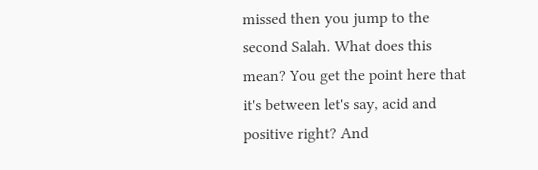missed then you jump to the second Salah. What does this mean? You get the point here that it's between let's say, acid and positive right? And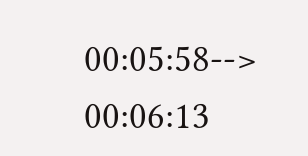00:05:58--> 00:06:13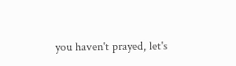you haven't prayed, let's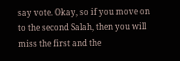say vote. Okay, so if you move on to the second Salah, then you will miss the first and the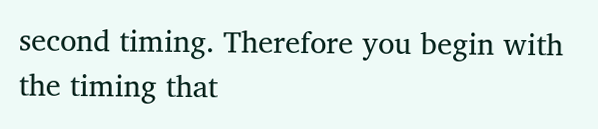second timing. Therefore you begin with the timing that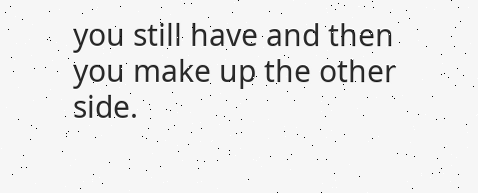you still have and then you make up the other side.